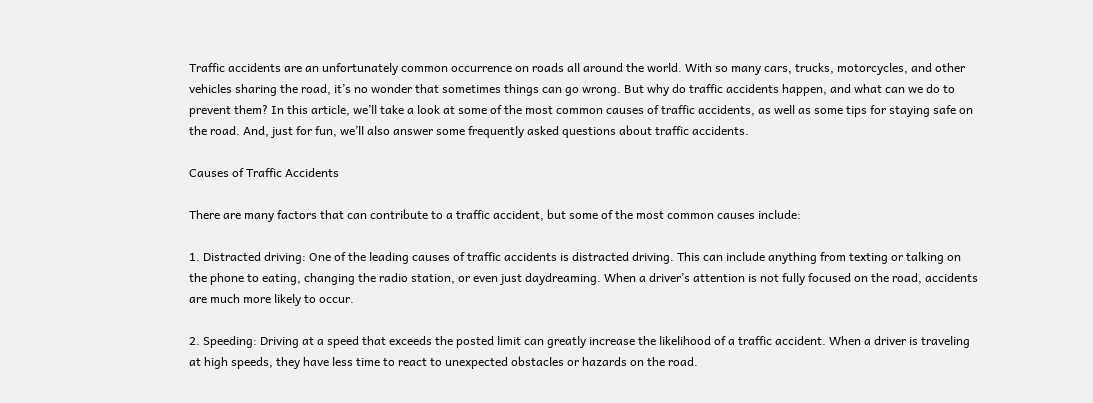Traffic accidents are an unfortunately common occurrence on roads all around the world. With so many cars, trucks, motorcycles, and other vehicles sharing the road, it’s no wonder that sometimes things can go wrong. But why do traffic accidents happen, and what can we do to prevent them? In this article, we’ll take a look at some of the most common causes of traffic accidents, as well as some tips for staying safe on the road. And, just for fun, we’ll also answer some frequently asked questions about traffic accidents.

Causes of Traffic Accidents

There are many factors that can contribute to a traffic accident, but some of the most common causes include:

1. Distracted driving: One of the leading causes of traffic accidents is distracted driving. This can include anything from texting or talking on the phone to eating, changing the radio station, or even just daydreaming. When a driver’s attention is not fully focused on the road, accidents are much more likely to occur.

2. Speeding: Driving at a speed that exceeds the posted limit can greatly increase the likelihood of a traffic accident. When a driver is traveling at high speeds, they have less time to react to unexpected obstacles or hazards on the road.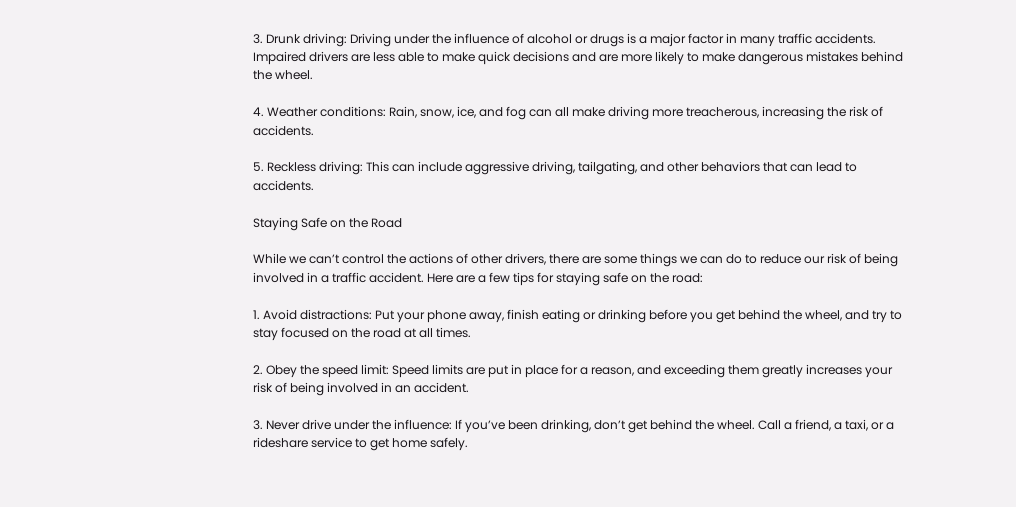3. Drunk driving: Driving under the influence of alcohol or drugs is a major factor in many traffic accidents. Impaired drivers are less able to make quick decisions and are more likely to make dangerous mistakes behind the wheel.

4. Weather conditions: Rain, snow, ice, and fog can all make driving more treacherous, increasing the risk of accidents.

5. Reckless driving: This can include aggressive driving, tailgating, and other behaviors that can lead to accidents.

Staying Safe on the Road

While we can’t control the actions of other drivers, there are some things we can do to reduce our risk of being involved in a traffic accident. Here are a few tips for staying safe on the road:

1. Avoid distractions: Put your phone away, finish eating or drinking before you get behind the wheel, and try to stay focused on the road at all times.

2. Obey the speed limit: Speed limits are put in place for a reason, and exceeding them greatly increases your risk of being involved in an accident.

3. Never drive under the influence: If you’ve been drinking, don’t get behind the wheel. Call a friend, a taxi, or a rideshare service to get home safely.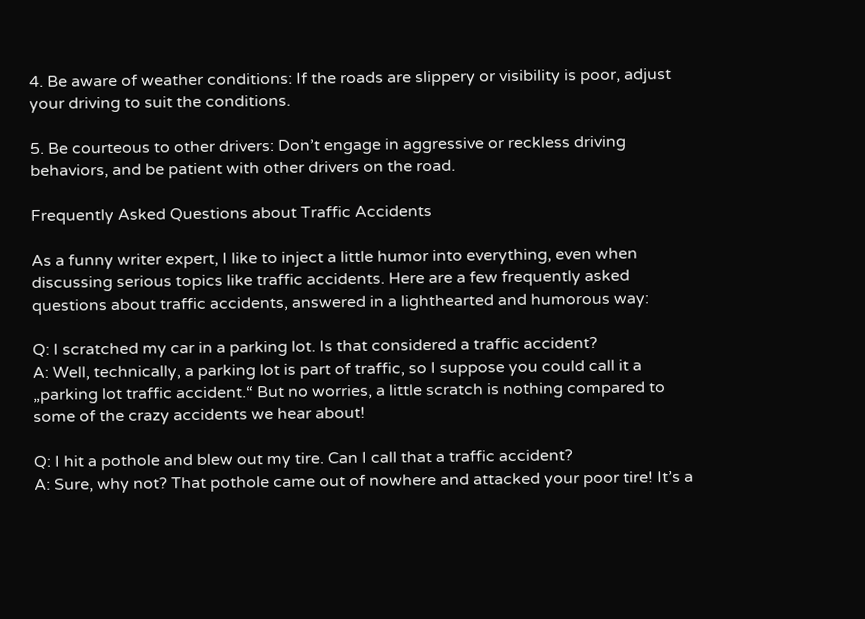4. Be aware of weather conditions: If the roads are slippery or visibility is poor, adjust your driving to suit the conditions.

5. Be courteous to other drivers: Don’t engage in aggressive or reckless driving behaviors, and be patient with other drivers on the road.

Frequently Asked Questions about Traffic Accidents

As a funny writer expert, I like to inject a little humor into everything, even when discussing serious topics like traffic accidents. Here are a few frequently asked questions about traffic accidents, answered in a lighthearted and humorous way:

Q: I scratched my car in a parking lot. Is that considered a traffic accident?
A: Well, technically, a parking lot is part of traffic, so I suppose you could call it a „parking lot traffic accident.“ But no worries, a little scratch is nothing compared to some of the crazy accidents we hear about!

Q: I hit a pothole and blew out my tire. Can I call that a traffic accident?
A: Sure, why not? That pothole came out of nowhere and attacked your poor tire! It’s a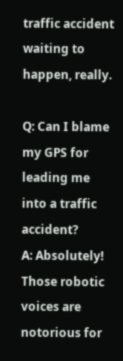traffic accident waiting to happen, really.

Q: Can I blame my GPS for leading me into a traffic accident?
A: Absolutely! Those robotic voices are notorious for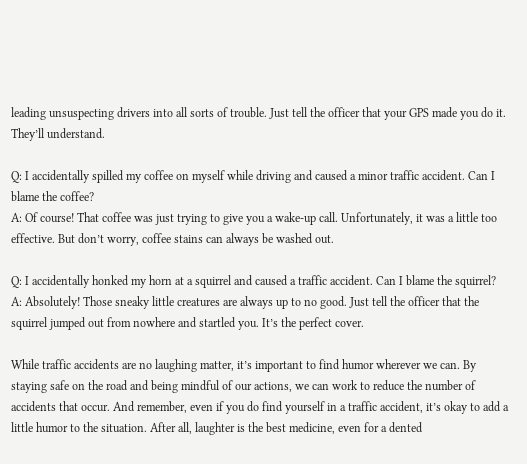leading unsuspecting drivers into all sorts of trouble. Just tell the officer that your GPS made you do it. They’ll understand.

Q: I accidentally spilled my coffee on myself while driving and caused a minor traffic accident. Can I blame the coffee?
A: Of course! That coffee was just trying to give you a wake-up call. Unfortunately, it was a little too effective. But don’t worry, coffee stains can always be washed out.

Q: I accidentally honked my horn at a squirrel and caused a traffic accident. Can I blame the squirrel?
A: Absolutely! Those sneaky little creatures are always up to no good. Just tell the officer that the squirrel jumped out from nowhere and startled you. It’s the perfect cover.

While traffic accidents are no laughing matter, it’s important to find humor wherever we can. By staying safe on the road and being mindful of our actions, we can work to reduce the number of accidents that occur. And remember, even if you do find yourself in a traffic accident, it’s okay to add a little humor to the situation. After all, laughter is the best medicine, even for a dented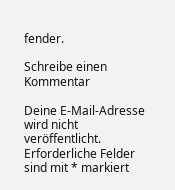fender.

Schreibe einen Kommentar

Deine E-Mail-Adresse wird nicht veröffentlicht. Erforderliche Felder sind mit * markiert